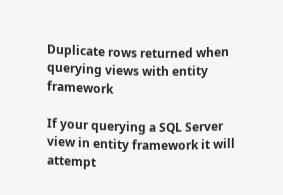Duplicate rows returned when querying views with entity framework

If your querying a SQL Server view in entity framework it will attempt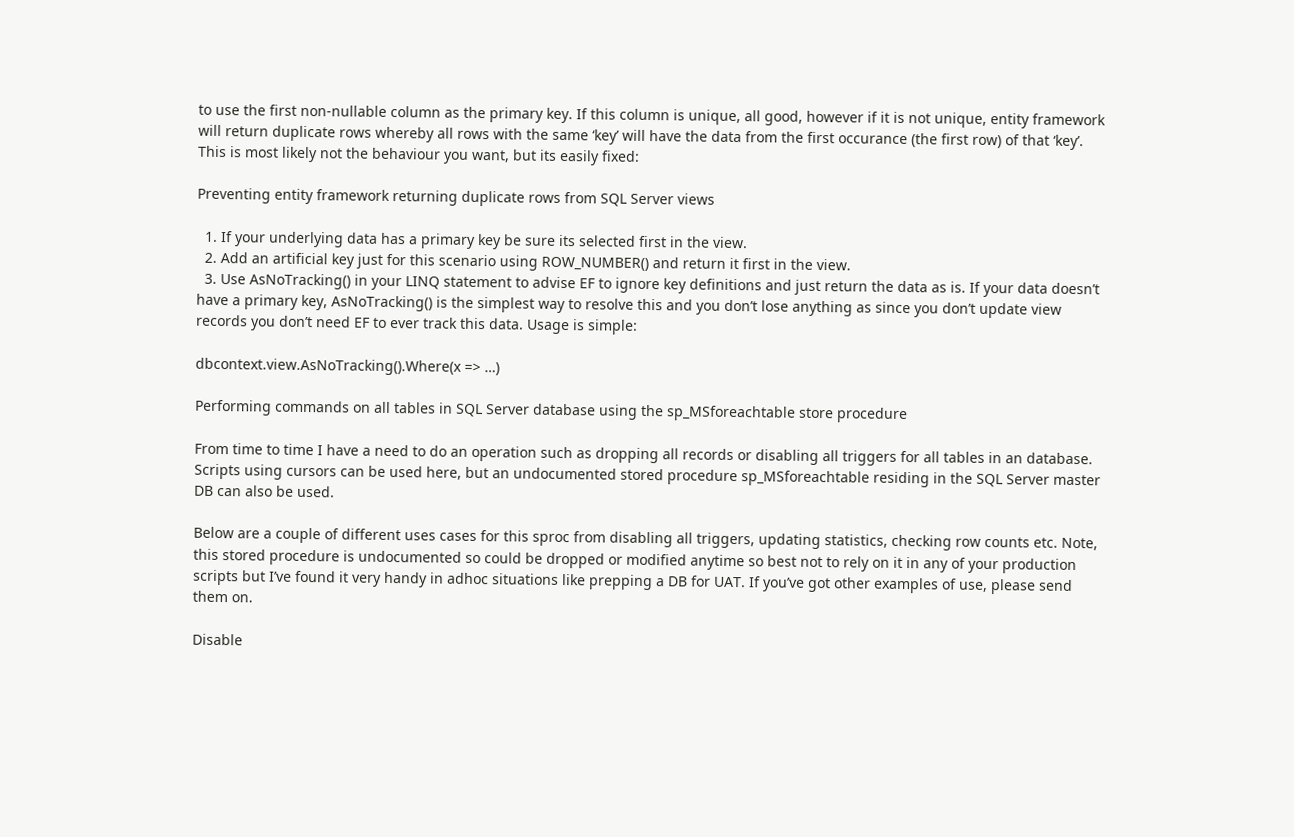to use the first non-nullable column as the primary key. If this column is unique, all good, however if it is not unique, entity framework will return duplicate rows whereby all rows with the same ‘key’ will have the data from the first occurance (the first row) of that ‘key’. This is most likely not the behaviour you want, but its easily fixed:

Preventing entity framework returning duplicate rows from SQL Server views

  1. If your underlying data has a primary key be sure its selected first in the view.
  2. Add an artificial key just for this scenario using ROW_NUMBER() and return it first in the view.
  3. Use AsNoTracking() in your LINQ statement to advise EF to ignore key definitions and just return the data as is. If your data doesn’t have a primary key, AsNoTracking() is the simplest way to resolve this and you don’t lose anything as since you don’t update view records you don’t need EF to ever track this data. Usage is simple:

dbcontext.view.AsNoTracking().Where(x => …)

Performing commands on all tables in SQL Server database using the sp_MSforeachtable store procedure

From time to time I have a need to do an operation such as dropping all records or disabling all triggers for all tables in an database. Scripts using cursors can be used here, but an undocumented stored procedure sp_MSforeachtable residing in the SQL Server master DB can also be used.

Below are a couple of different uses cases for this sproc from disabling all triggers, updating statistics, checking row counts etc. Note, this stored procedure is undocumented so could be dropped or modified anytime so best not to rely on it in any of your production scripts but I’ve found it very handy in adhoc situations like prepping a DB for UAT. If you’ve got other examples of use, please send them on.

Disable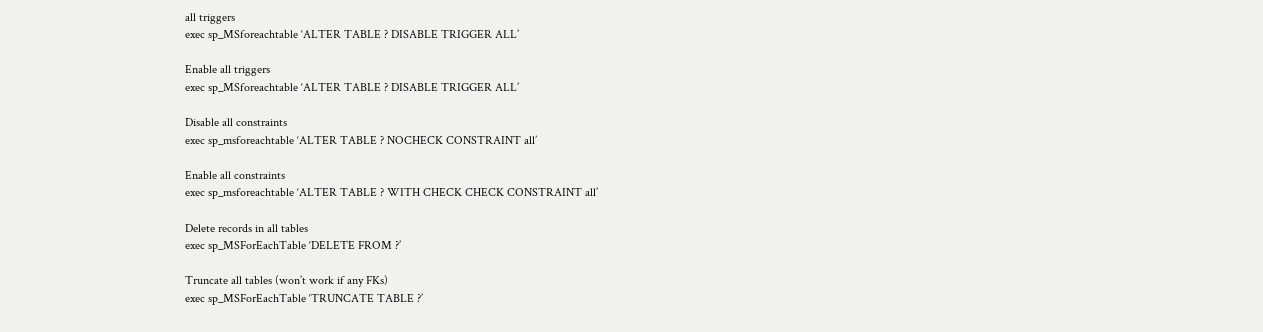all triggers
exec sp_MSforeachtable ‘ALTER TABLE ? DISABLE TRIGGER ALL’

Enable all triggers
exec sp_MSforeachtable ‘ALTER TABLE ? DISABLE TRIGGER ALL’

Disable all constraints
exec sp_msforeachtable ‘ALTER TABLE ? NOCHECK CONSTRAINT all’

Enable all constraints
exec sp_msforeachtable ‘ALTER TABLE ? WITH CHECK CHECK CONSTRAINT all’

Delete records in all tables
exec sp_MSForEachTable ‘DELETE FROM ?’

Truncate all tables (won’t work if any FKs)
exec sp_MSForEachTable ‘TRUNCATE TABLE ?’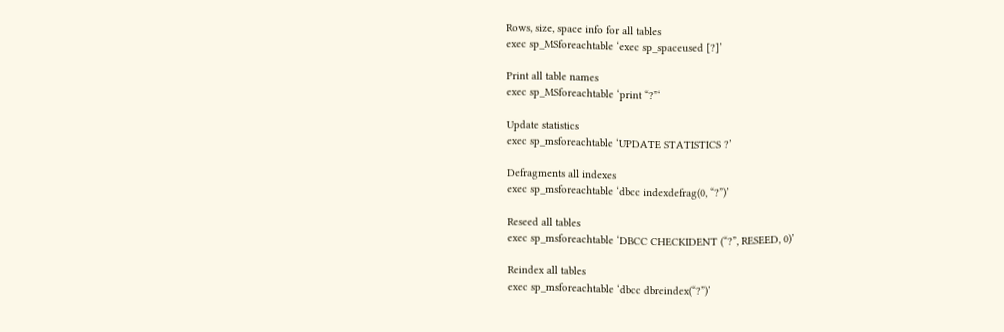Rows, size, space info for all tables
exec sp_MSforeachtable ‘exec sp_spaceused [?]’

Print all table names
exec sp_MSforeachtable ‘print “?”‘

Update statistics
exec sp_msforeachtable ‘UPDATE STATISTICS ?’

Defragments all indexes
exec sp_msforeachtable ‘dbcc indexdefrag(0, “?”)’

Reseed all tables
exec sp_msforeachtable ‘DBCC CHECKIDENT (“?”, RESEED, 0)’

Reindex all tables
exec sp_msforeachtable ‘dbcc dbreindex(“?”)’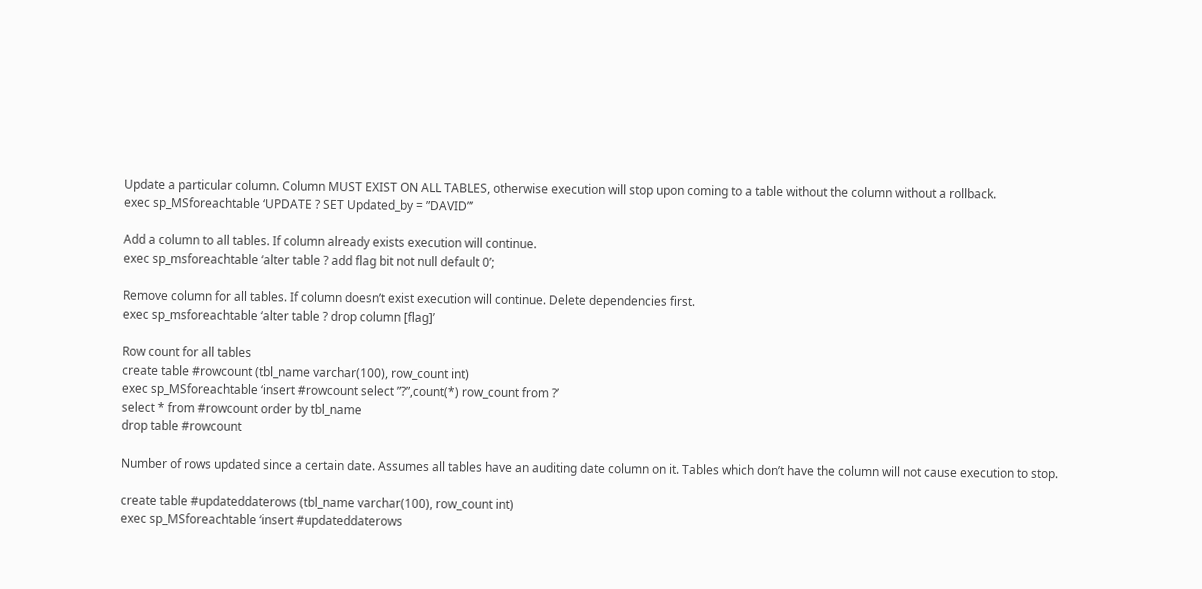Update a particular column. Column MUST EXIST ON ALL TABLES, otherwise execution will stop upon coming to a table without the column without a rollback.
exec sp_MSforeachtable ‘UPDATE ? SET Updated_by = ”DAVID”’

Add a column to all tables. If column already exists execution will continue.
exec sp_msforeachtable ‘alter table ? add flag bit not null default 0’;

Remove column for all tables. If column doesn’t exist execution will continue. Delete dependencies first.
exec sp_msforeachtable ‘alter table ? drop column [flag]’

Row count for all tables
create table #rowcount (tbl_name varchar(100), row_count int)
exec sp_MSforeachtable ‘insert #rowcount select ”?”,count(*) row_count from ?’
select * from #rowcount order by tbl_name
drop table #rowcount

Number of rows updated since a certain date. Assumes all tables have an auditing date column on it. Tables which don’t have the column will not cause execution to stop.

create table #updateddaterows (tbl_name varchar(100), row_count int)
exec sp_MSforeachtable ‘insert #updateddaterows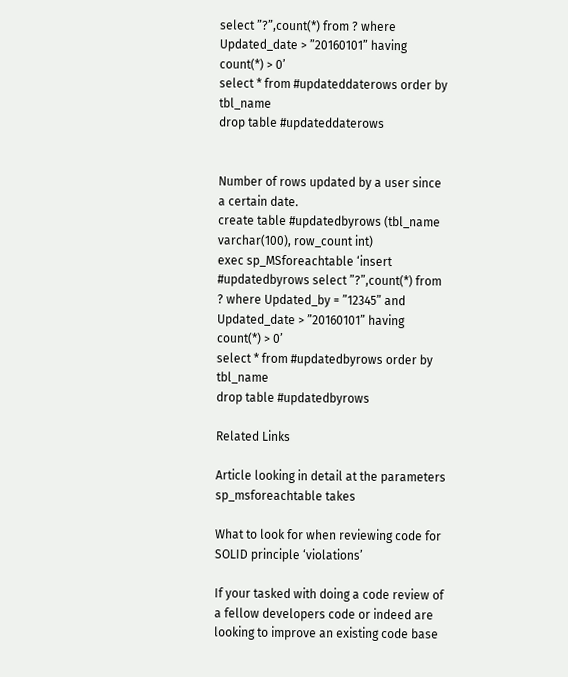select ”?”,count(*) from ? where Updated_date > ”20160101” having count(*) > 0’
select * from #updateddaterows order by tbl_name
drop table #updateddaterows


Number of rows updated by a user since a certain date.
create table #updatedbyrows (tbl_name varchar(100), row_count int)
exec sp_MSforeachtable ‘insert #updatedbyrows select ”?”,count(*) from ? where Updated_by = ”12345” and Updated_date > ”20160101” having count(*) > 0’
select * from #updatedbyrows order by tbl_name
drop table #updatedbyrows

Related Links

Article looking in detail at the parameters sp_msforeachtable takes

What to look for when reviewing code for SOLID principle ‘violations’

If your tasked with doing a code review of a fellow developers code or indeed are looking to improve an existing code base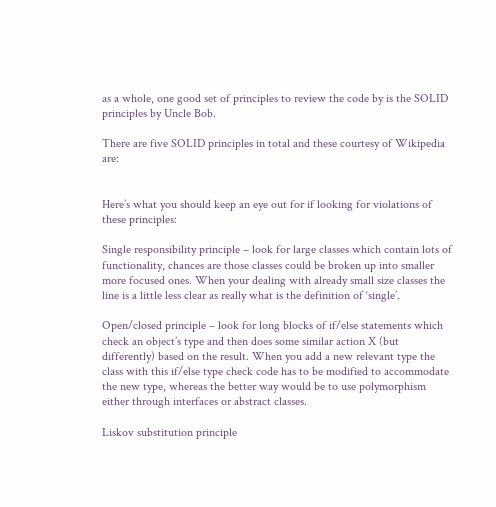as a whole, one good set of principles to review the code by is the SOLID principles by Uncle Bob.

There are five SOLID principles in total and these courtesy of Wikipedia are:


Here’s what you should keep an eye out for if looking for violations of these principles:

Single responsibility principle – look for large classes which contain lots of functionality, chances are those classes could be broken up into smaller more focused ones. When your dealing with already small size classes the line is a little less clear as really what is the definition of ‘single’.

Open/closed principle – look for long blocks of if/else statements which check an object’s type and then does some similar action X (but differently) based on the result. When you add a new relevant type the class with this if/else type check code has to be modified to accommodate the new type, whereas the better way would be to use polymorphism either through interfaces or abstract classes.

Liskov substitution principle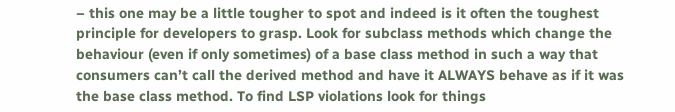– this one may be a little tougher to spot and indeed is it often the toughest principle for developers to grasp. Look for subclass methods which change the behaviour (even if only sometimes) of a base class method in such a way that consumers can’t call the derived method and have it ALWAYS behave as if it was the base class method. To find LSP violations look for things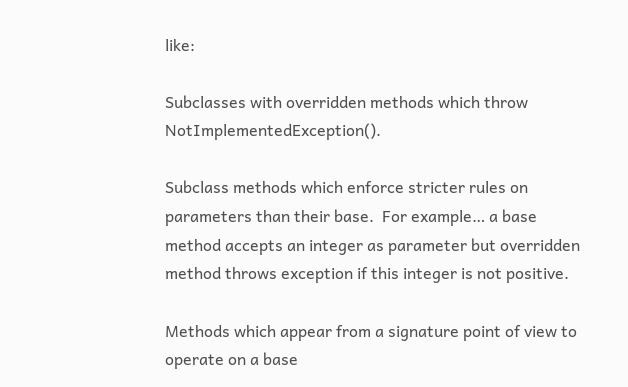like:

Subclasses with overridden methods which throw NotImplementedException().

Subclass methods which enforce stricter rules on parameters than their base.  For example… a base method accepts an integer as parameter but overridden method throws exception if this integer is not positive.

Methods which appear from a signature point of view to operate on a base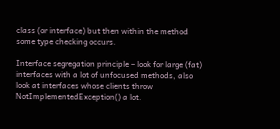class (or interface) but then within the method some type checking occurs.

Interface segregation principle – look for large (fat) interfaces with a lot of unfocused methods, also look at interfaces whose clients throw NotImplementedException() a lot.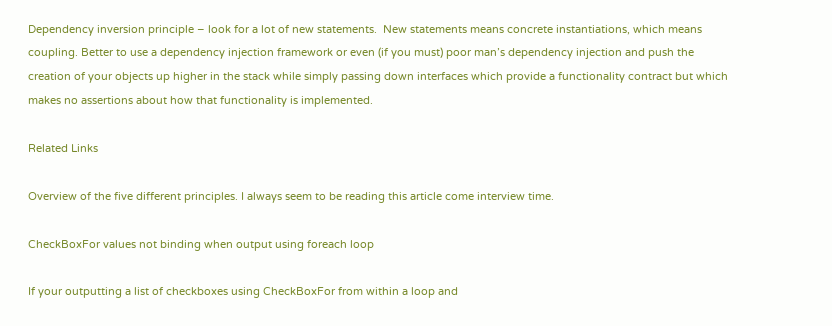Dependency inversion principle – look for a lot of new statements.  New statements means concrete instantiations, which means coupling. Better to use a dependency injection framework or even (if you must) poor man’s dependency injection and push the creation of your objects up higher in the stack while simply passing down interfaces which provide a functionality contract but which makes no assertions about how that functionality is implemented.

Related Links

Overview of the five different principles. I always seem to be reading this article come interview time.

CheckBoxFor values not binding when output using foreach loop

If your outputting a list of checkboxes using CheckBoxFor from within a loop and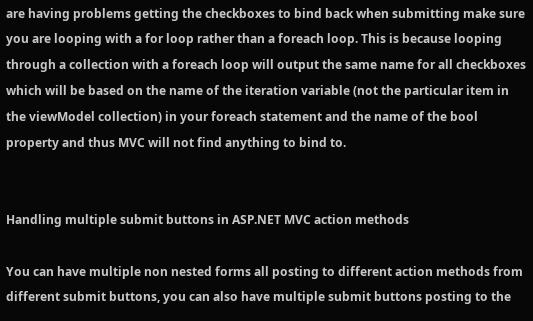are having problems getting the checkboxes to bind back when submitting make sure you are looping with a for loop rather than a foreach loop. This is because looping through a collection with a foreach loop will output the same name for all checkboxes which will be based on the name of the iteration variable (not the particular item in the viewModel collection) in your foreach statement and the name of the bool property and thus MVC will not find anything to bind to.


Handling multiple submit buttons in ASP.NET MVC action methods

You can have multiple non nested forms all posting to different action methods from different submit buttons, you can also have multiple submit buttons posting to the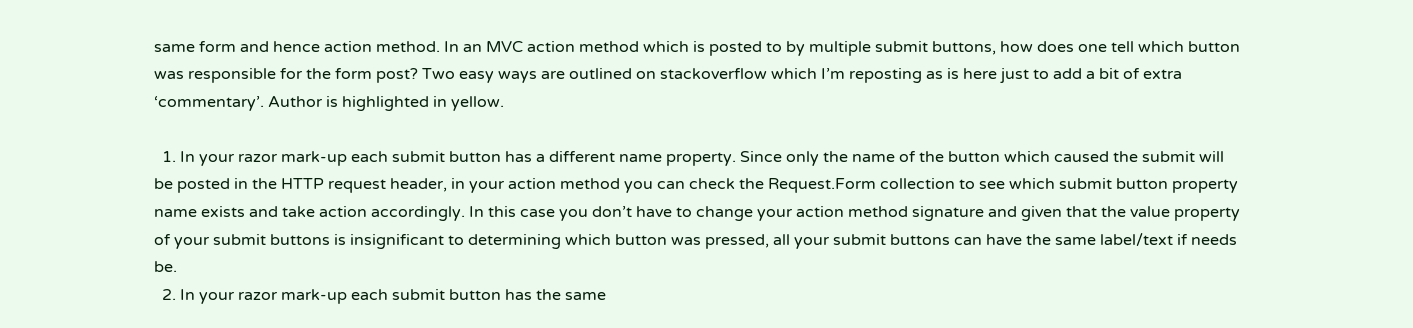same form and hence action method. In an MVC action method which is posted to by multiple submit buttons, how does one tell which button was responsible for the form post? Two easy ways are outlined on stackoverflow which I’m reposting as is here just to add a bit of extra ‘commentary’. Author is highlighted in yellow.

  1. In your razor mark-up each submit button has a different name property. Since only the name of the button which caused the submit will be posted in the HTTP request header, in your action method you can check the Request.Form collection to see which submit button property name exists and take action accordingly. In this case you don’t have to change your action method signature and given that the value property of your submit buttons is insignificant to determining which button was pressed, all your submit buttons can have the same label/text if needs be.
  2. In your razor mark-up each submit button has the same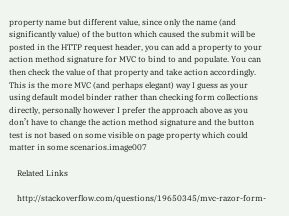property name but different value, since only the name (and significantly value) of the button which caused the submit will be posted in the HTTP request header, you can add a property to your action method signature for MVC to bind to and populate. You can then check the value of that property and take action accordingly. This is the more MVC (and perhaps elegant) way I guess as your using default model binder rather than checking form collections directly, personally however I prefer the approach above as you don’t have to change the action method signature and the button test is not based on some visible on page property which could matter in some scenarios.image007

    Related Links

    http://stackoverflow.com/questions/19650345/mvc-razor-form-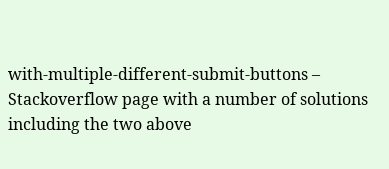with-multiple-different-submit-buttons – Stackoverflow page with a number of solutions including the two above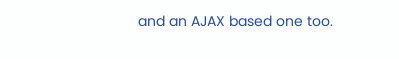and an AJAX based one too.